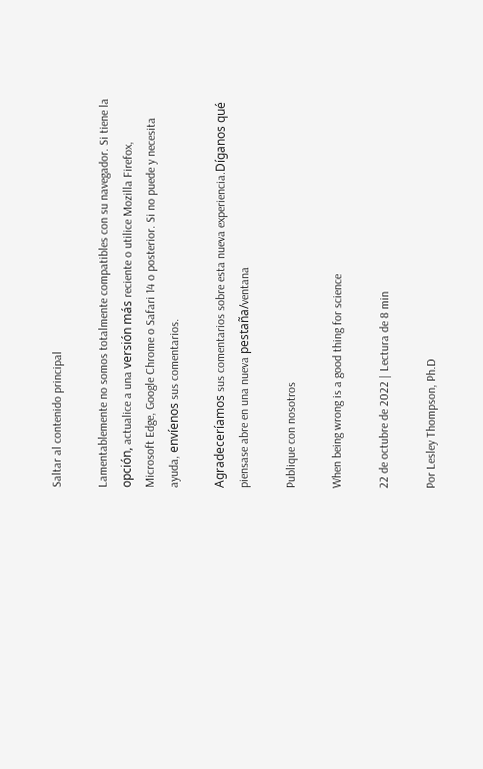Saltar al contenido principal

Lamentablemente no somos totalmente compatibles con su navegador. Si tiene la opción, actualice a una versión más reciente o utilice Mozilla Firefox, Microsoft Edge, Google Chrome o Safari 14 o posterior. Si no puede y necesita ayuda, envíenos sus comentarios.

Agradeceríamos sus comentarios sobre esta nueva experiencia.Díganos qué piensase abre en una nueva pestaña/ventana

Publique con nosotros

When being wrong is a good thing for science

22 de octubre de 2022 | Lectura de 8 min

Por Lesley Thompson, Ph.D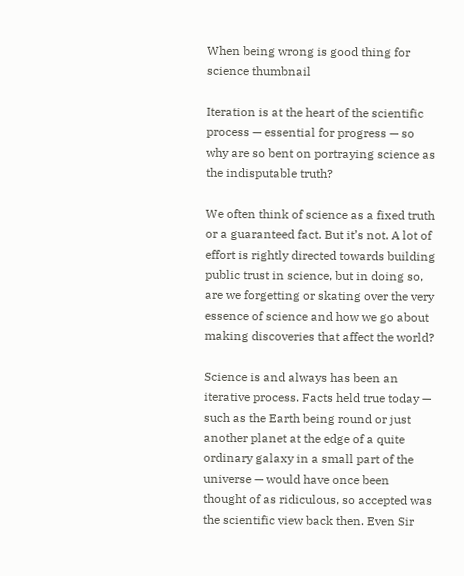When being wrong is good thing for science thumbnail

Iteration is at the heart of the scientific process — essential for progress — so why are so bent on portraying science as the indisputable truth?

We often think of science as a fixed truth or a guaranteed fact. But it’s not. A lot of effort is rightly directed towards building public trust in science, but in doing so, are we forgetting or skating over the very essence of science and how we go about making discoveries that affect the world?

Science is and always has been an iterative process. Facts held true today — such as the Earth being round or just another planet at the edge of a quite ordinary galaxy in a small part of the universe — would have once been thought of as ridiculous, so accepted was the scientific view back then. Even Sir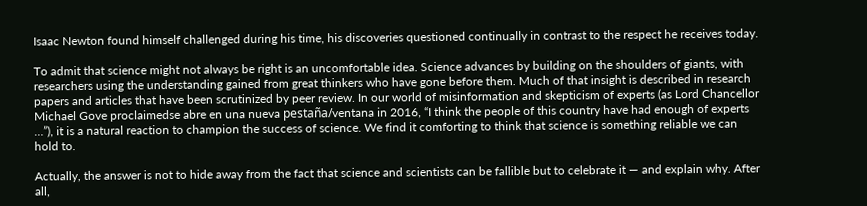Isaac Newton found himself challenged during his time, his discoveries questioned continually in contrast to the respect he receives today.

To admit that science might not always be right is an uncomfortable idea. Science advances by building on the shoulders of giants, with researchers using the understanding gained from great thinkers who have gone before them. Much of that insight is described in research papers and articles that have been scrutinized by peer review. In our world of misinformation and skepticism of experts (as Lord Chancellor Michael Gove proclaimedse abre en una nueva pestaña/ventana in 2016, “I think the people of this country have had enough of experts …”), it is a natural reaction to champion the success of science. We find it comforting to think that science is something reliable we can hold to.

Actually, the answer is not to hide away from the fact that science and scientists can be fallible but to celebrate it — and explain why. After all,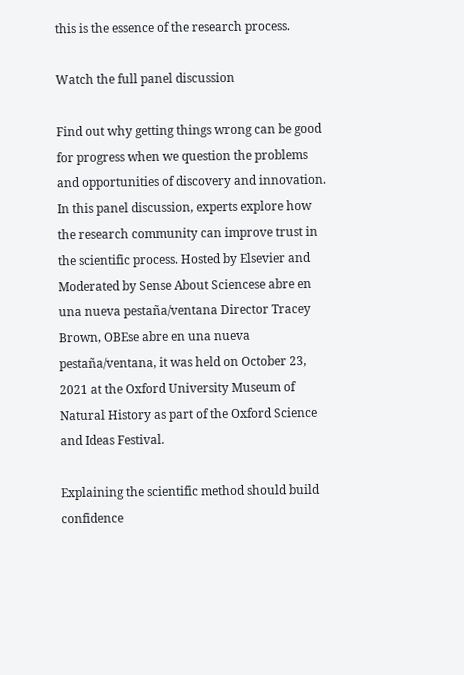this is the essence of the research process.

Watch the full panel discussion

Find out why getting things wrong can be good for progress when we question the problems and opportunities of discovery and innovation. In this panel discussion, experts explore how the research community can improve trust in the scientific process. Hosted by Elsevier and Moderated by Sense About Sciencese abre en una nueva pestaña/ventana Director Tracey Brown, OBEse abre en una nueva pestaña/ventana, it was held on October 23, 2021 at the Oxford University Museum of Natural History as part of the Oxford Science and Ideas Festival.

Explaining the scientific method should build confidence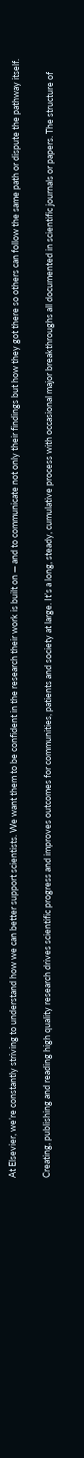At Elsevier, we’re constantly striving to understand how we can better support scientists. We want them to be confident in the research their work is built on — and to communicate not only their findings but how they got there so others can follow the same path or dispute the pathway itself.

Creating, publishing and reading high quality research drives scientific progress and improves outcomes for communities, patients and society at large. It’s a long, steady, cumulative process with occasional major breakthroughs all documented in scientific journals or papers. The structure of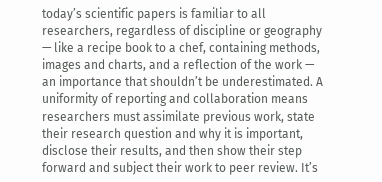today’s scientific papers is familiar to all researchers, regardless of discipline or geography — like a recipe book to a chef, containing methods, images and charts, and a reflection of the work — an importance that shouldn’t be underestimated. A uniformity of reporting and collaboration means researchers must assimilate previous work, state their research question and why it is important, disclose their results, and then show their step forward and subject their work to peer review. It’s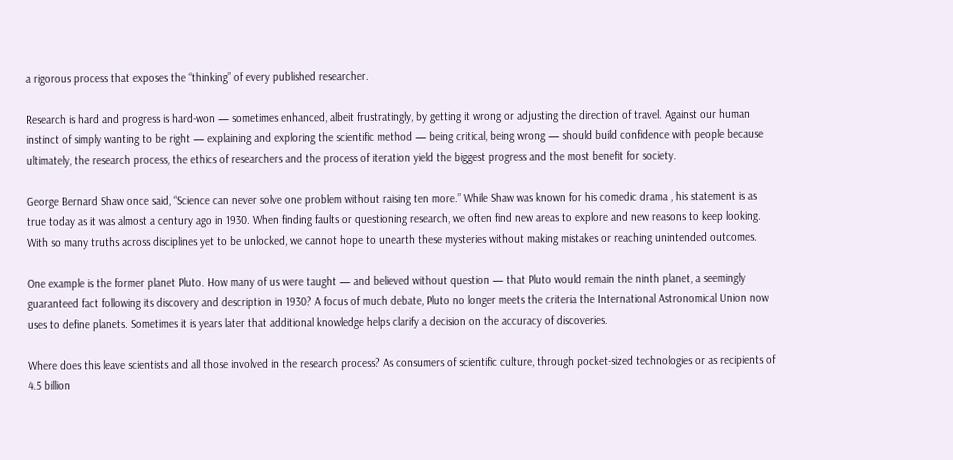a rigorous process that exposes the “thinking” of every published researcher.

Research is hard and progress is hard-won — sometimes enhanced, albeit frustratingly, by getting it wrong or adjusting the direction of travel. Against our human instinct of simply wanting to be right — explaining and exploring the scientific method — being critical, being wrong — should build confidence with people because ultimately, the research process, the ethics of researchers and the process of iteration yield the biggest progress and the most benefit for society.

George Bernard Shaw once said, “Science can never solve one problem without raising ten more.” While Shaw was known for his comedic drama , his statement is as true today as it was almost a century ago in 1930. When finding faults or questioning research, we often find new areas to explore and new reasons to keep looking. With so many truths across disciplines yet to be unlocked, we cannot hope to unearth these mysteries without making mistakes or reaching unintended outcomes.

One example is the former planet Pluto. How many of us were taught — and believed without question — that Pluto would remain the ninth planet, a seemingly guaranteed fact following its discovery and description in 1930? A focus of much debate, Pluto no longer meets the criteria the International Astronomical Union now uses to define planets. Sometimes it is years later that additional knowledge helps clarify a decision on the accuracy of discoveries.

Where does this leave scientists and all those involved in the research process? As consumers of scientific culture, through pocket-sized technologies or as recipients of 4.5 billion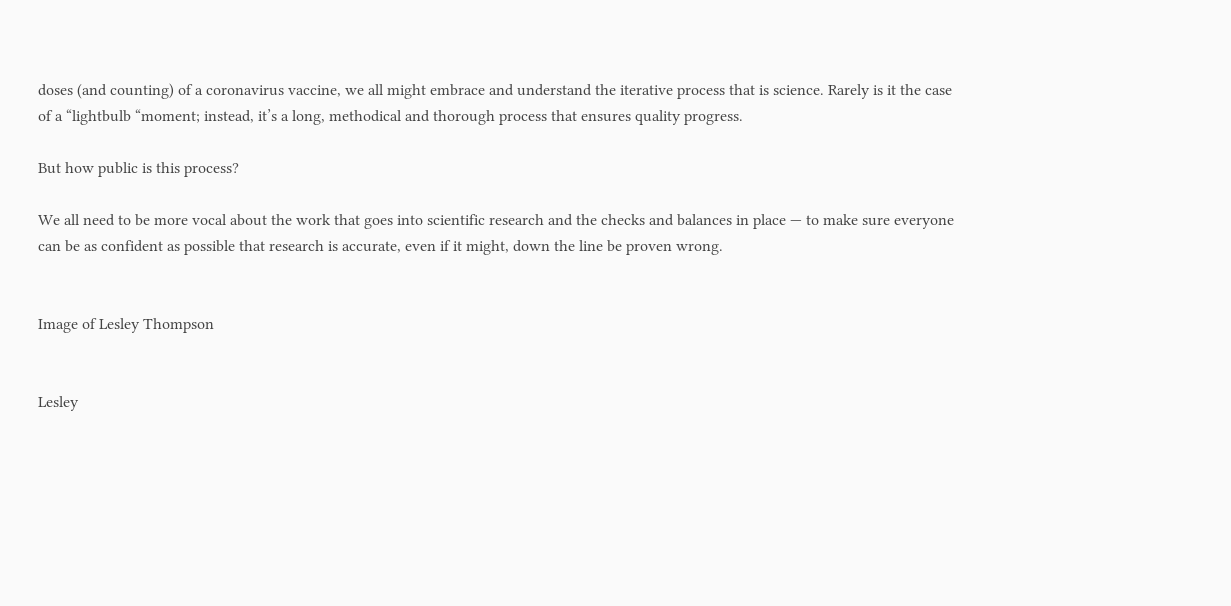doses (and counting) of a coronavirus vaccine, we all might embrace and understand the iterative process that is science. Rarely is it the case of a “lightbulb “moment; instead, it’s a long, methodical and thorough process that ensures quality progress.

But how public is this process?

We all need to be more vocal about the work that goes into scientific research and the checks and balances in place — to make sure everyone can be as confident as possible that research is accurate, even if it might, down the line be proven wrong.


Image of Lesley Thompson


Lesley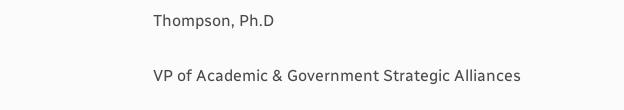Thompson, Ph.D

VP of Academic & Government Strategic Alliances